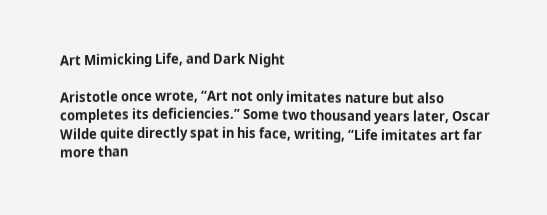Art Mimicking Life, and Dark Night

Aristotle once wrote, “Art not only imitates nature but also completes its deficiencies.” Some two thousand years later, Oscar Wilde quite directly spat in his face, writing, “Life imitates art far more than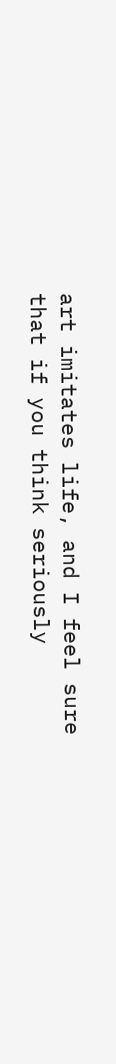art imitates life, and I feel sure that if you think seriously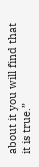about it you will find that it is true.”